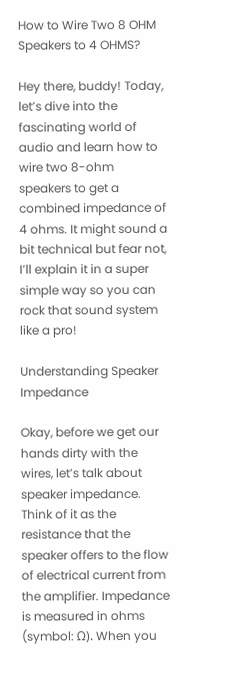How to Wire Two 8 OHM Speakers to 4 OHMS?

Hey there, buddy! Today, let’s dive into the fascinating world of audio and learn how to wire two 8-ohm speakers to get a combined impedance of 4 ohms. It might sound a bit technical but fear not, I’ll explain it in a super simple way so you can rock that sound system like a pro!

Understanding Speaker Impedance

Okay, before we get our hands dirty with the wires, let’s talk about speaker impedance. Think of it as the resistance that the speaker offers to the flow of electrical current from the amplifier. Impedance is measured in ohms (symbol: Ω). When you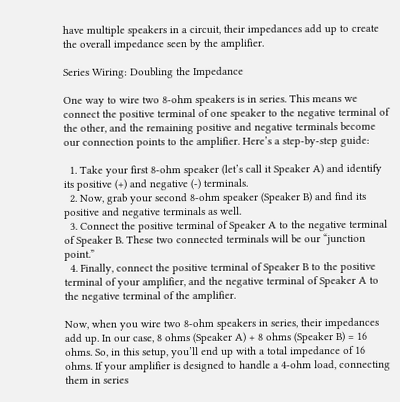have multiple speakers in a circuit, their impedances add up to create the overall impedance seen by the amplifier.

Series Wiring: Doubling the Impedance

One way to wire two 8-ohm speakers is in series. This means we connect the positive terminal of one speaker to the negative terminal of the other, and the remaining positive and negative terminals become our connection points to the amplifier. Here’s a step-by-step guide:

  1. Take your first 8-ohm speaker (let’s call it Speaker A) and identify its positive (+) and negative (-) terminals.
  2. Now, grab your second 8-ohm speaker (Speaker B) and find its positive and negative terminals as well.
  3. Connect the positive terminal of Speaker A to the negative terminal of Speaker B. These two connected terminals will be our “junction point.”
  4. Finally, connect the positive terminal of Speaker B to the positive terminal of your amplifier, and the negative terminal of Speaker A to the negative terminal of the amplifier.

Now, when you wire two 8-ohm speakers in series, their impedances add up. In our case, 8 ohms (Speaker A) + 8 ohms (Speaker B) = 16 ohms. So, in this setup, you’ll end up with a total impedance of 16 ohms. If your amplifier is designed to handle a 4-ohm load, connecting them in series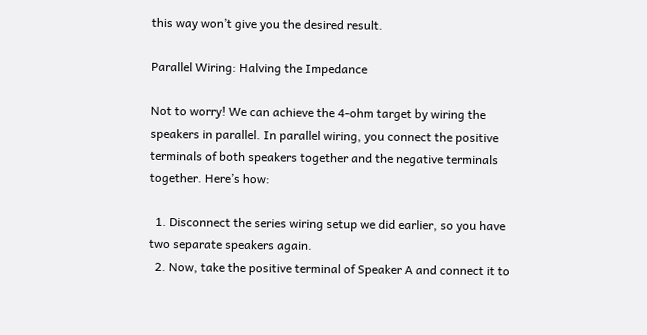this way won’t give you the desired result.

Parallel Wiring: Halving the Impedance

Not to worry! We can achieve the 4-ohm target by wiring the speakers in parallel. In parallel wiring, you connect the positive terminals of both speakers together and the negative terminals together. Here’s how:

  1. Disconnect the series wiring setup we did earlier, so you have two separate speakers again.
  2. Now, take the positive terminal of Speaker A and connect it to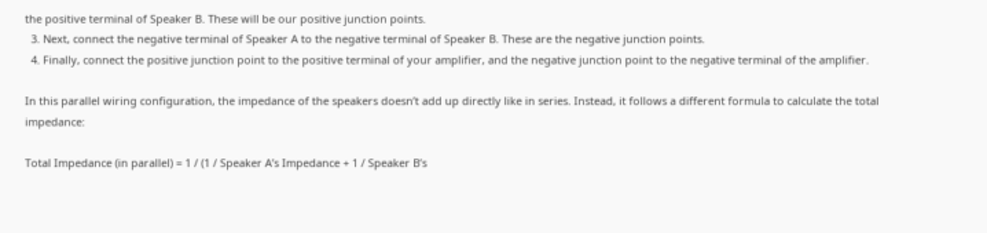the positive terminal of Speaker B. These will be our positive junction points.
  3. Next, connect the negative terminal of Speaker A to the negative terminal of Speaker B. These are the negative junction points.
  4. Finally, connect the positive junction point to the positive terminal of your amplifier, and the negative junction point to the negative terminal of the amplifier.

In this parallel wiring configuration, the impedance of the speakers doesn’t add up directly like in series. Instead, it follows a different formula to calculate the total impedance:

Total Impedance (in parallel) = 1 / (1 / Speaker A’s Impedance + 1 / Speaker B’s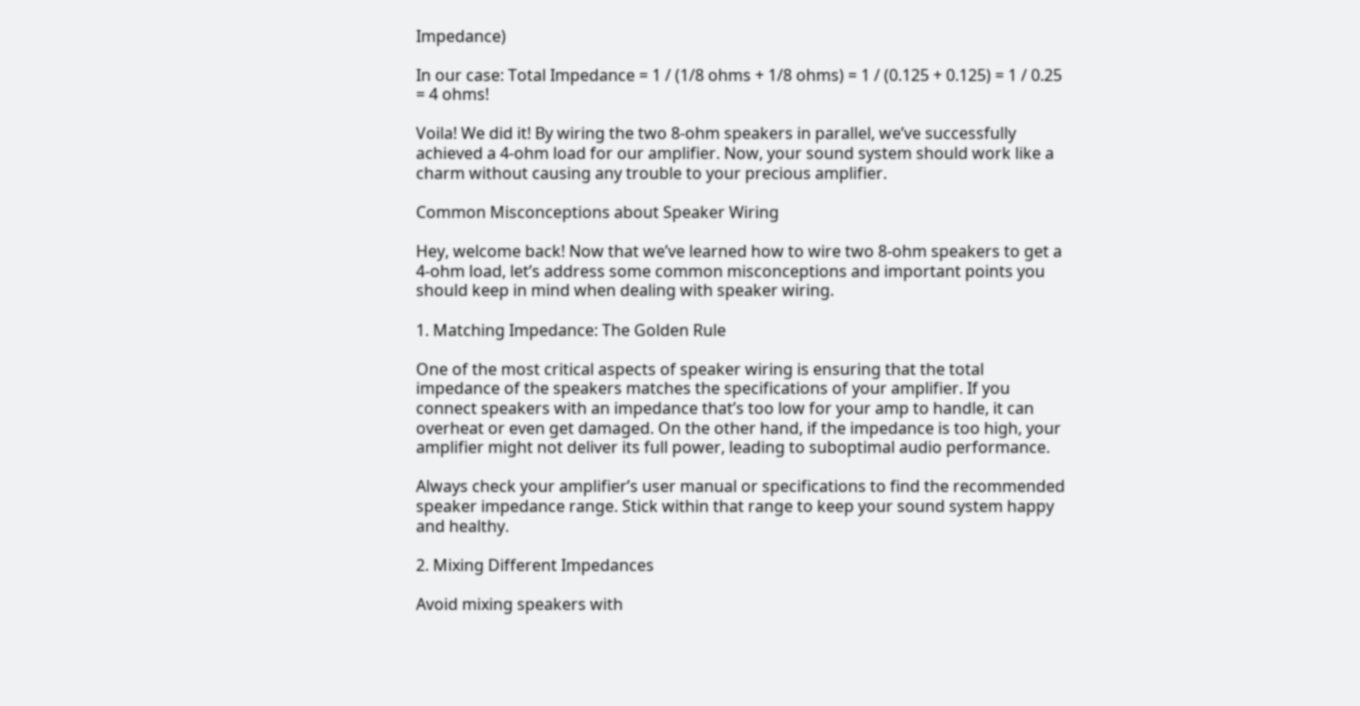Impedance)

In our case: Total Impedance = 1 / (1/8 ohms + 1/8 ohms) = 1 / (0.125 + 0.125) = 1 / 0.25 = 4 ohms!

Voila! We did it! By wiring the two 8-ohm speakers in parallel, we’ve successfully achieved a 4-ohm load for our amplifier. Now, your sound system should work like a charm without causing any trouble to your precious amplifier.

Common Misconceptions about Speaker Wiring

Hey, welcome back! Now that we’ve learned how to wire two 8-ohm speakers to get a 4-ohm load, let’s address some common misconceptions and important points you should keep in mind when dealing with speaker wiring.

1. Matching Impedance: The Golden Rule

One of the most critical aspects of speaker wiring is ensuring that the total impedance of the speakers matches the specifications of your amplifier. If you connect speakers with an impedance that’s too low for your amp to handle, it can overheat or even get damaged. On the other hand, if the impedance is too high, your amplifier might not deliver its full power, leading to suboptimal audio performance.

Always check your amplifier’s user manual or specifications to find the recommended speaker impedance range. Stick within that range to keep your sound system happy and healthy.

2. Mixing Different Impedances

Avoid mixing speakers with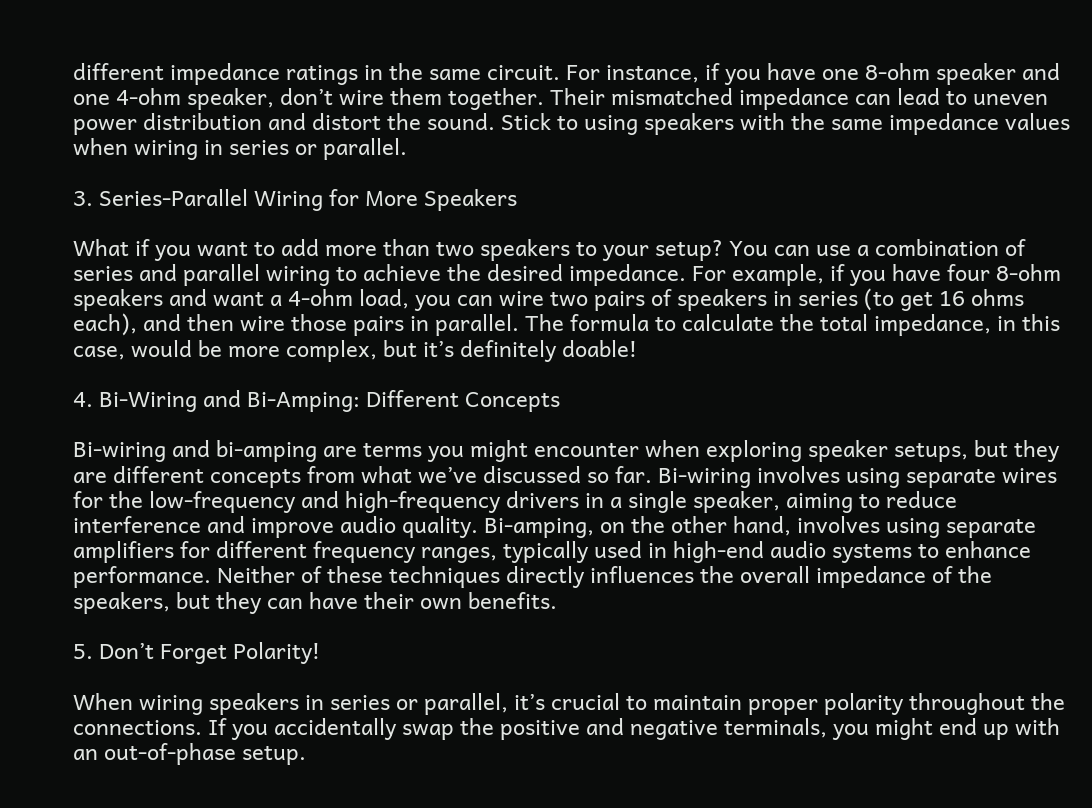different impedance ratings in the same circuit. For instance, if you have one 8-ohm speaker and one 4-ohm speaker, don’t wire them together. Their mismatched impedance can lead to uneven power distribution and distort the sound. Stick to using speakers with the same impedance values when wiring in series or parallel.

3. Series-Parallel Wiring for More Speakers

What if you want to add more than two speakers to your setup? You can use a combination of series and parallel wiring to achieve the desired impedance. For example, if you have four 8-ohm speakers and want a 4-ohm load, you can wire two pairs of speakers in series (to get 16 ohms each), and then wire those pairs in parallel. The formula to calculate the total impedance, in this case, would be more complex, but it’s definitely doable!

4. Bi-Wiring and Bi-Amping: Different Concepts

Bi-wiring and bi-amping are terms you might encounter when exploring speaker setups, but they are different concepts from what we’ve discussed so far. Bi-wiring involves using separate wires for the low-frequency and high-frequency drivers in a single speaker, aiming to reduce interference and improve audio quality. Bi-amping, on the other hand, involves using separate amplifiers for different frequency ranges, typically used in high-end audio systems to enhance performance. Neither of these techniques directly influences the overall impedance of the speakers, but they can have their own benefits.

5. Don’t Forget Polarity!

When wiring speakers in series or parallel, it’s crucial to maintain proper polarity throughout the connections. If you accidentally swap the positive and negative terminals, you might end up with an out-of-phase setup.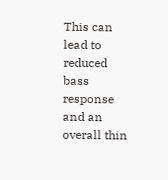This can lead to reduced bass response and an overall thin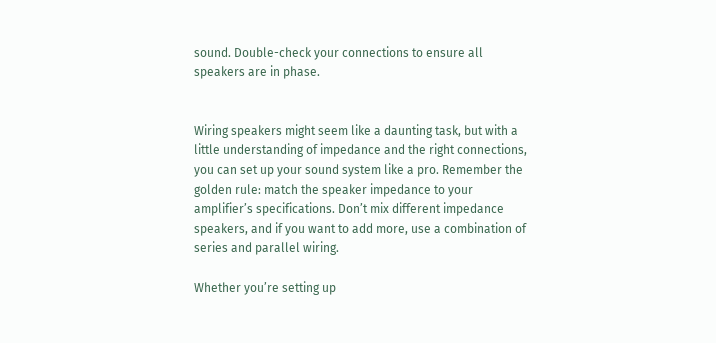sound. Double-check your connections to ensure all speakers are in phase.


Wiring speakers might seem like a daunting task, but with a little understanding of impedance and the right connections, you can set up your sound system like a pro. Remember the golden rule: match the speaker impedance to your amplifier’s specifications. Don’t mix different impedance speakers, and if you want to add more, use a combination of series and parallel wiring.

Whether you’re setting up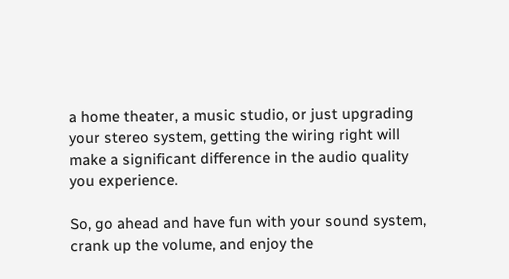a home theater, a music studio, or just upgrading your stereo system, getting the wiring right will make a significant difference in the audio quality you experience.

So, go ahead and have fun with your sound system, crank up the volume, and enjoy the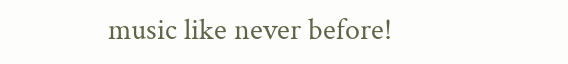music like never before!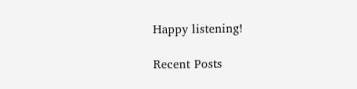Happy listening!

Recent Posts